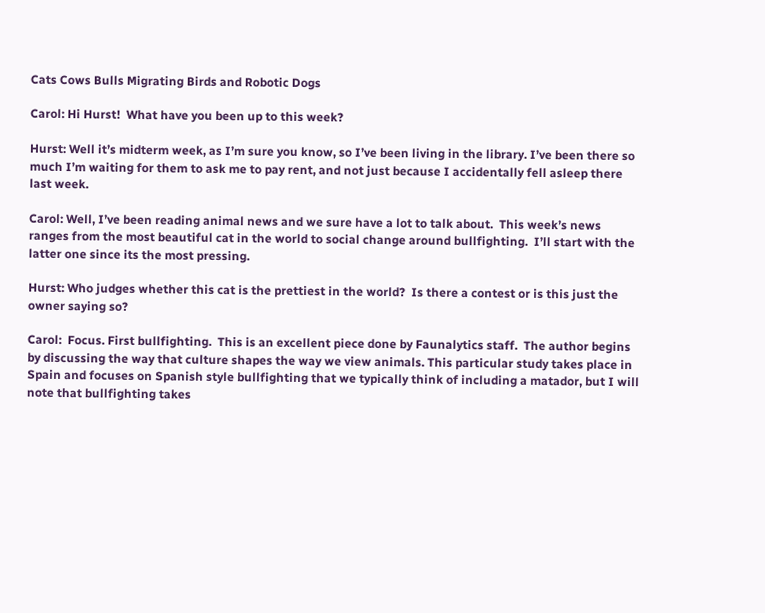Cats Cows Bulls Migrating Birds and Robotic Dogs

Carol: Hi Hurst!  What have you been up to this week?

Hurst: Well it’s midterm week, as I’m sure you know, so I’ve been living in the library. I’ve been there so much I’m waiting for them to ask me to pay rent, and not just because I accidentally fell asleep there last week.

Carol: Well, I’ve been reading animal news and we sure have a lot to talk about.  This week’s news ranges from the most beautiful cat in the world to social change around bullfighting.  I’ll start with the latter one since its the most pressing.

Hurst: Who judges whether this cat is the prettiest in the world?  Is there a contest or is this just the owner saying so?

Carol:  Focus. First bullfighting.  This is an excellent piece done by Faunalytics staff.  The author begins by discussing the way that culture shapes the way we view animals. This particular study takes place in Spain and focuses on Spanish style bullfighting that we typically think of including a matador, but I will note that bullfighting takes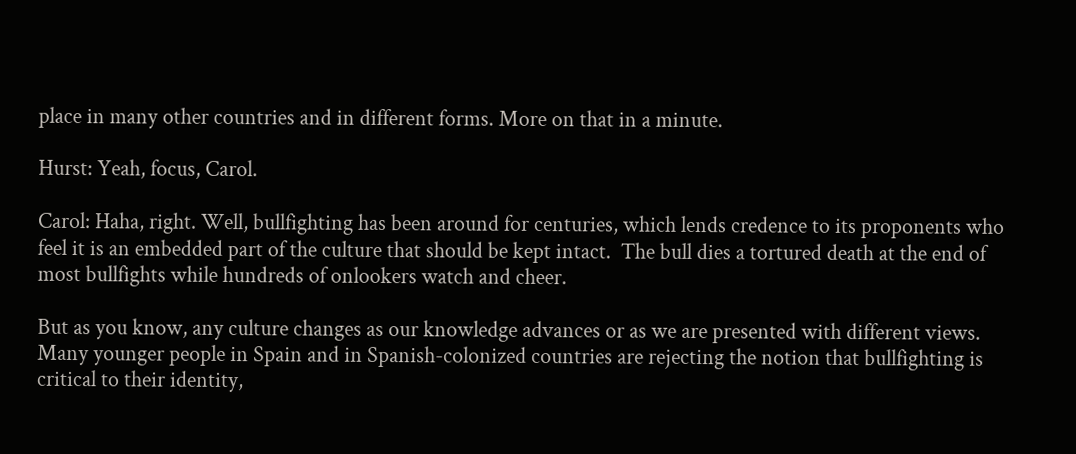place in many other countries and in different forms. More on that in a minute.

Hurst: Yeah, focus, Carol.

Carol: Haha, right. Well, bullfighting has been around for centuries, which lends credence to its proponents who feel it is an embedded part of the culture that should be kept intact.  The bull dies a tortured death at the end of most bullfights while hundreds of onlookers watch and cheer.

But as you know, any culture changes as our knowledge advances or as we are presented with different views. Many younger people in Spain and in Spanish-colonized countries are rejecting the notion that bullfighting is critical to their identity,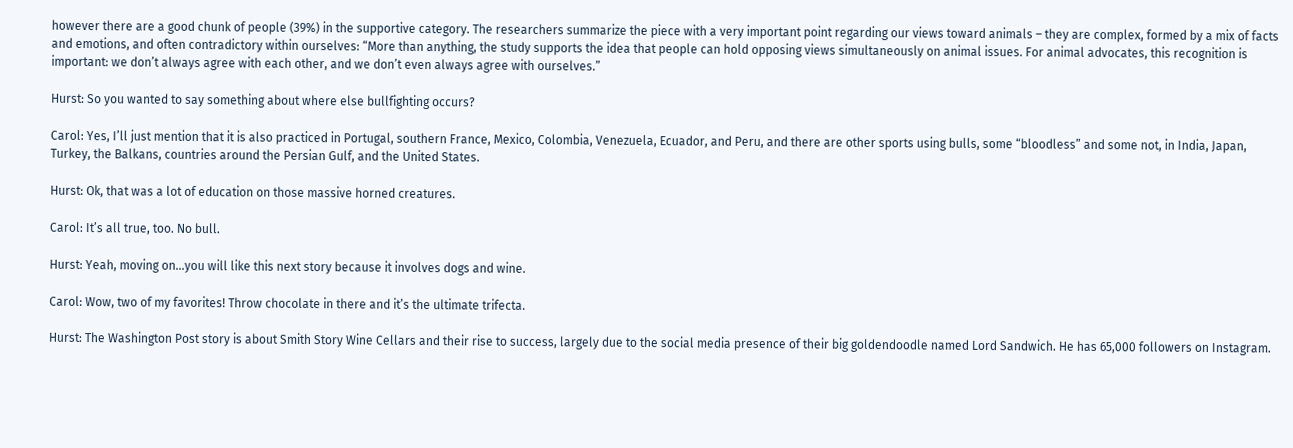however there are a good chunk of people (39%) in the supportive category. The researchers summarize the piece with a very important point regarding our views toward animals – they are complex, formed by a mix of facts and emotions, and often contradictory within ourselves: “More than anything, the study supports the idea that people can hold opposing views simultaneously on animal issues. For animal advocates, this recognition is important: we don’t always agree with each other, and we don’t even always agree with ourselves.”

Hurst: So you wanted to say something about where else bullfighting occurs?

Carol: Yes, I’ll just mention that it is also practiced in Portugal, southern France, Mexico, Colombia, Venezuela, Ecuador, and Peru, and there are other sports using bulls, some “bloodless” and some not, in India, Japan, Turkey, the Balkans, countries around the Persian Gulf, and the United States.

Hurst: Ok, that was a lot of education on those massive horned creatures.

Carol: It’s all true, too. No bull.

Hurst: Yeah, moving on…you will like this next story because it involves dogs and wine.

Carol: Wow, two of my favorites! Throw chocolate in there and it’s the ultimate trifecta.

Hurst: The Washington Post story is about Smith Story Wine Cellars and their rise to success, largely due to the social media presence of their big goldendoodle named Lord Sandwich. He has 65,000 followers on Instagram.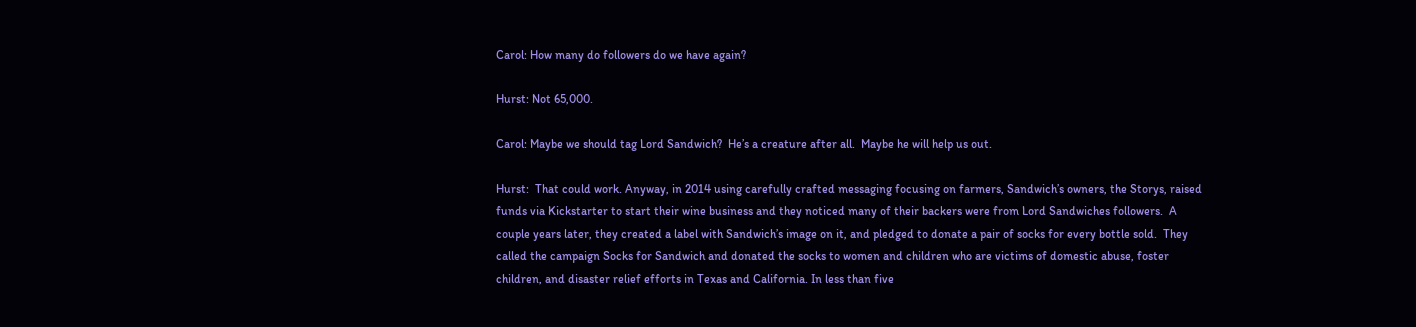Carol: How many do followers do we have again?

Hurst: Not 65,000.

Carol: Maybe we should tag Lord Sandwich?  He’s a creature after all.  Maybe he will help us out.

Hurst:  That could work. Anyway, in 2014 using carefully crafted messaging focusing on farmers, Sandwich’s owners, the Storys, raised funds via Kickstarter to start their wine business and they noticed many of their backers were from Lord Sandwiches followers.  A couple years later, they created a label with Sandwich’s image on it, and pledged to donate a pair of socks for every bottle sold.  They called the campaign Socks for Sandwich and donated the socks to women and children who are victims of domestic abuse, foster children, and disaster relief efforts in Texas and California. In less than five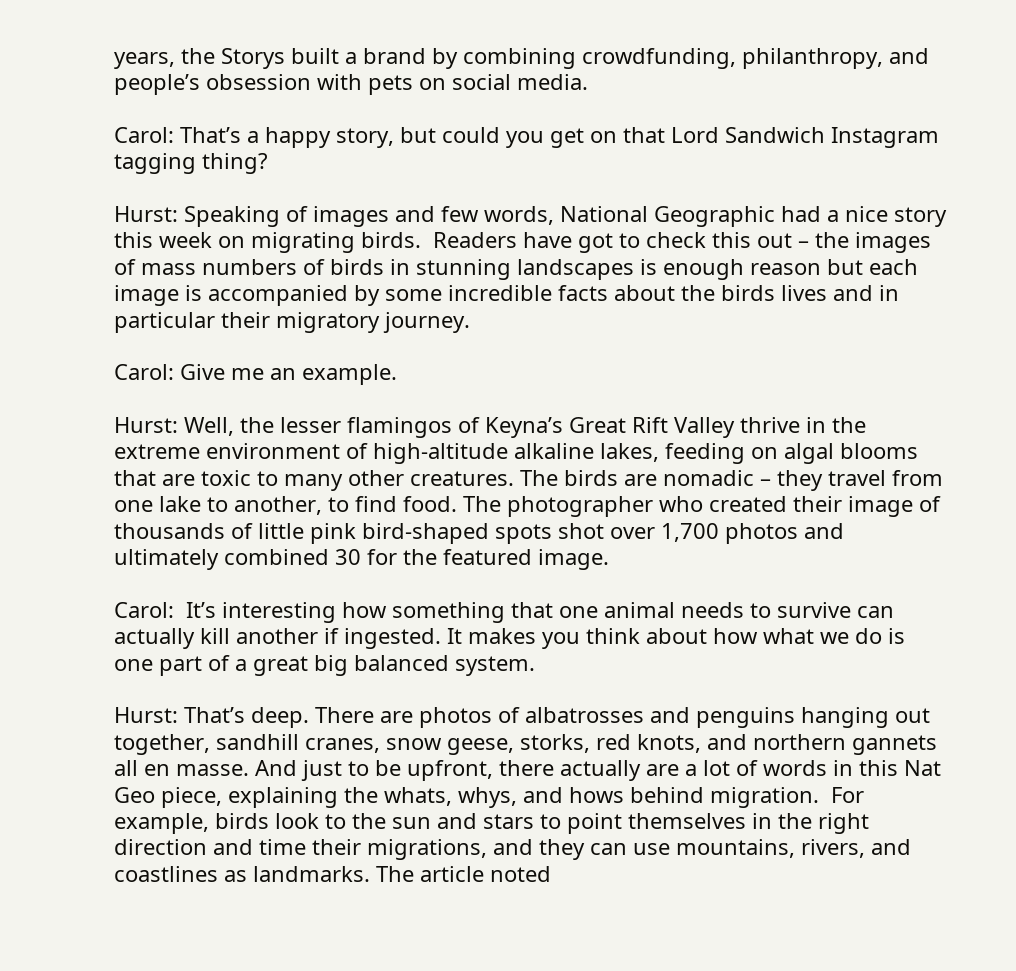years, the Storys built a brand by combining crowdfunding, philanthropy, and people’s obsession with pets on social media.

Carol: That’s a happy story, but could you get on that Lord Sandwich Instagram tagging thing?

Hurst: Speaking of images and few words, National Geographic had a nice story this week on migrating birds.  Readers have got to check this out – the images of mass numbers of birds in stunning landscapes is enough reason but each image is accompanied by some incredible facts about the birds lives and in particular their migratory journey.

Carol: Give me an example.

Hurst: Well, the lesser flamingos of Keyna’s Great Rift Valley thrive in the extreme environment of high-altitude alkaline lakes, feeding on algal blooms that are toxic to many other creatures. The birds are nomadic – they travel from one lake to another, to find food. The photographer who created their image of thousands of little pink bird-shaped spots shot over 1,700 photos and ultimately combined 30 for the featured image.

Carol:  It’s interesting how something that one animal needs to survive can actually kill another if ingested. It makes you think about how what we do is one part of a great big balanced system.

Hurst: That’s deep. There are photos of albatrosses and penguins hanging out together, sandhill cranes, snow geese, storks, red knots, and northern gannets all en masse. And just to be upfront, there actually are a lot of words in this Nat Geo piece, explaining the whats, whys, and hows behind migration.  For example, birds look to the sun and stars to point themselves in the right direction and time their migrations, and they can use mountains, rivers, and coastlines as landmarks. The article noted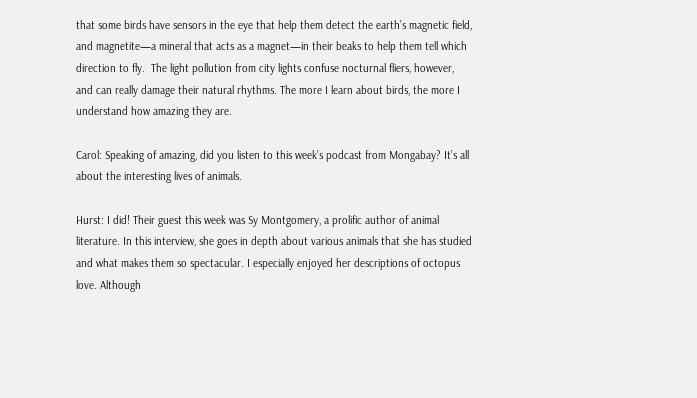that some birds have sensors in the eye that help them detect the earth’s magnetic field, and magnetite—a mineral that acts as a magnet—in their beaks to help them tell which direction to fly.  The light pollution from city lights confuse nocturnal fliers, however, and can really damage their natural rhythms. The more I learn about birds, the more I understand how amazing they are.

Carol: Speaking of amazing, did you listen to this week’s podcast from Mongabay? It’s all about the interesting lives of animals.

Hurst: I did! Their guest this week was Sy Montgomery, a prolific author of animal literature. In this interview, she goes in depth about various animals that she has studied and what makes them so spectacular. I especially enjoyed her descriptions of octopus love. Although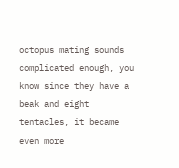octopus mating sounds complicated enough, you know since they have a beak and eight tentacles, it became even more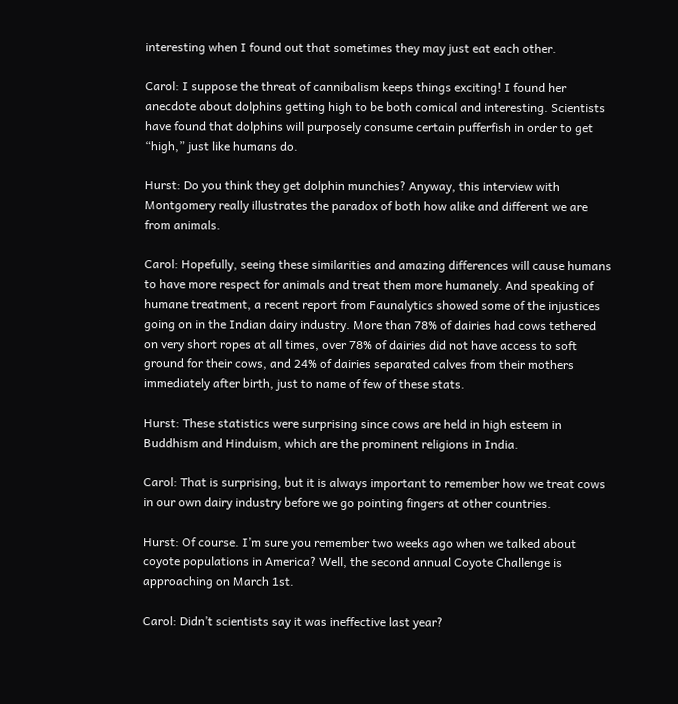interesting when I found out that sometimes they may just eat each other.

Carol: I suppose the threat of cannibalism keeps things exciting! I found her anecdote about dolphins getting high to be both comical and interesting. Scientists have found that dolphins will purposely consume certain pufferfish in order to get “high,” just like humans do.

Hurst: Do you think they get dolphin munchies? Anyway, this interview with Montgomery really illustrates the paradox of both how alike and different we are from animals.

Carol: Hopefully, seeing these similarities and amazing differences will cause humans to have more respect for animals and treat them more humanely. And speaking of humane treatment, a recent report from Faunalytics showed some of the injustices going on in the Indian dairy industry. More than 78% of dairies had cows tethered on very short ropes at all times, over 78% of dairies did not have access to soft ground for their cows, and 24% of dairies separated calves from their mothers immediately after birth, just to name of few of these stats.

Hurst: These statistics were surprising since cows are held in high esteem in Buddhism and Hinduism, which are the prominent religions in India.

Carol: That is surprising, but it is always important to remember how we treat cows in our own dairy industry before we go pointing fingers at other countries.

Hurst: Of course. I’m sure you remember two weeks ago when we talked about coyote populations in America? Well, the second annual Coyote Challenge is approaching on March 1st.

Carol: Didn’t scientists say it was ineffective last year?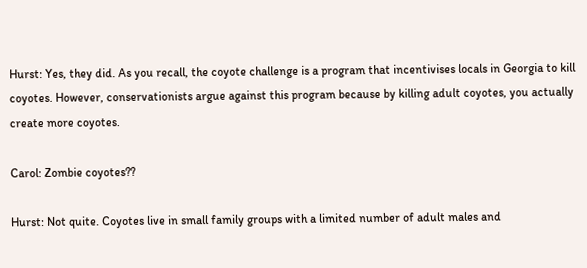Hurst: Yes, they did. As you recall, the coyote challenge is a program that incentivises locals in Georgia to kill coyotes. However, conservationists argue against this program because by killing adult coyotes, you actually create more coyotes.

Carol: Zombie coyotes??

Hurst: Not quite. Coyotes live in small family groups with a limited number of adult males and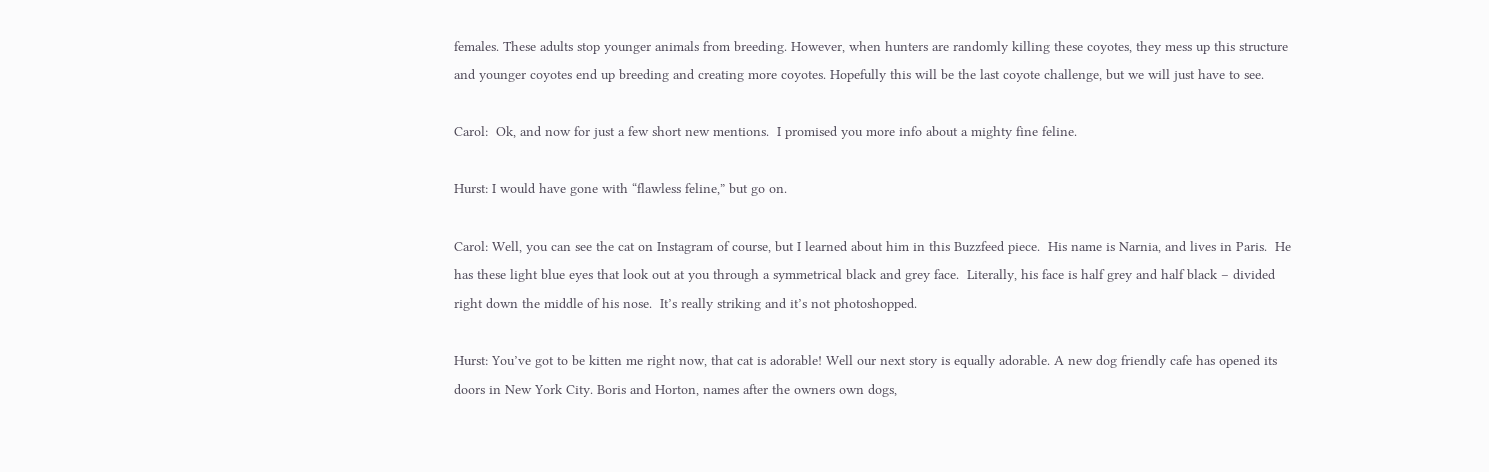females. These adults stop younger animals from breeding. However, when hunters are randomly killing these coyotes, they mess up this structure and younger coyotes end up breeding and creating more coyotes. Hopefully this will be the last coyote challenge, but we will just have to see.

Carol:  Ok, and now for just a few short new mentions.  I promised you more info about a mighty fine feline.

Hurst: I would have gone with “flawless feline,” but go on.

Carol: Well, you can see the cat on Instagram of course, but I learned about him in this Buzzfeed piece.  His name is Narnia, and lives in Paris.  He has these light blue eyes that look out at you through a symmetrical black and grey face.  Literally, his face is half grey and half black – divided right down the middle of his nose.  It’s really striking and it’s not photoshopped.

Hurst: You’ve got to be kitten me right now, that cat is adorable! Well our next story is equally adorable. A new dog friendly cafe has opened its doors in New York City. Boris and Horton, names after the owners own dogs,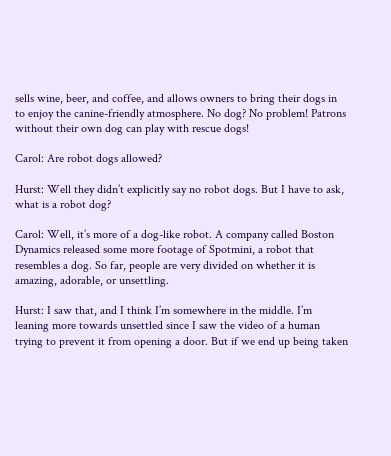sells wine, beer, and coffee, and allows owners to bring their dogs in to enjoy the canine-friendly atmosphere. No dog? No problem! Patrons without their own dog can play with rescue dogs!

Carol: Are robot dogs allowed?

Hurst: Well they didn’t explicitly say no robot dogs. But I have to ask, what is a robot dog?

Carol: Well, it’s more of a dog-like robot. A company called Boston Dynamics released some more footage of Spotmini, a robot that resembles a dog. So far, people are very divided on whether it is amazing, adorable, or unsettling.

Hurst: I saw that, and I think I’m somewhere in the middle. I’m leaning more towards unsettled since I saw the video of a human trying to prevent it from opening a door. But if we end up being taken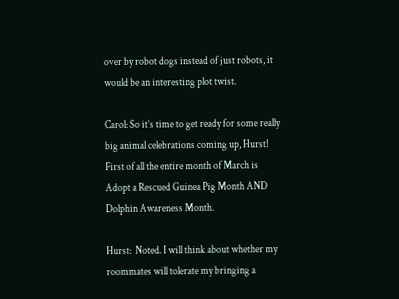over by robot dogs instead of just robots, it would be an interesting plot twist.

Carol: So it’s time to get ready for some really big animal celebrations coming up, Hurst!  First of all the entire month of March is Adopt a Rescued Guinea Pig Month AND Dolphin Awareness Month.

Hurst:  Noted. I will think about whether my roommates will tolerate my bringing a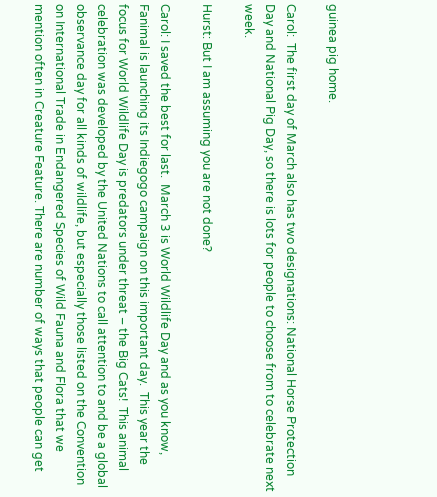guinea pig home.

Carol:  The first day of March also has two designations: National Horse Protection Day and National Pig Day, so there is lots for people to choose from to celebrate next week.

Hurst: But I am assuming you are not done?

Carol: I saved the best for last.  March 3 is World Wildlife Day and as you know, Fanimal is launching its Indiegogo campaign on this important day.  This year the focus for World Wildlife Day is predators under threat – the Big Cats!  This animal celebration was developed by the United Nations to call attention to and be a global observance day for all kinds of wildlife, but especially those listed on the Convention on International Trade in Endangered Species of Wild Fauna and Flora that we mention often in Creature Feature. There are number of ways that people can get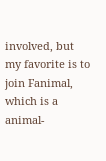involved, but my favorite is to join Fanimal, which is a animal-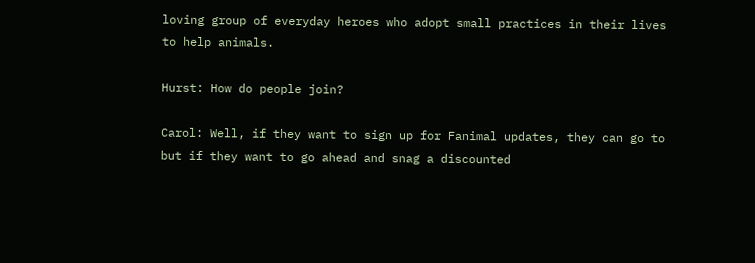loving group of everyday heroes who adopt small practices in their lives to help animals.

Hurst: How do people join?

Carol: Well, if they want to sign up for Fanimal updates, they can go to but if they want to go ahead and snag a discounted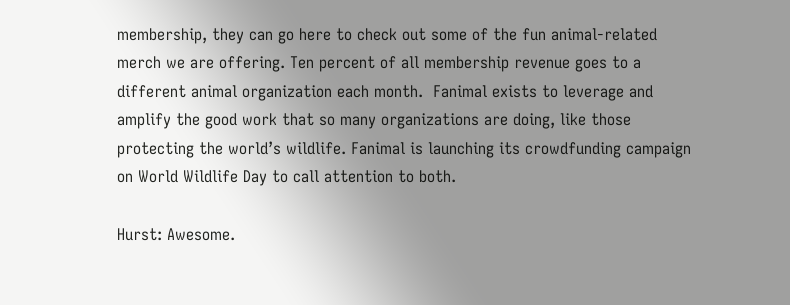membership, they can go here to check out some of the fun animal-related merch we are offering. Ten percent of all membership revenue goes to a different animal organization each month.  Fanimal exists to leverage and amplify the good work that so many organizations are doing, like those protecting the world’s wildlife. Fanimal is launching its crowdfunding campaign on World Wildlife Day to call attention to both.

Hurst: Awesome.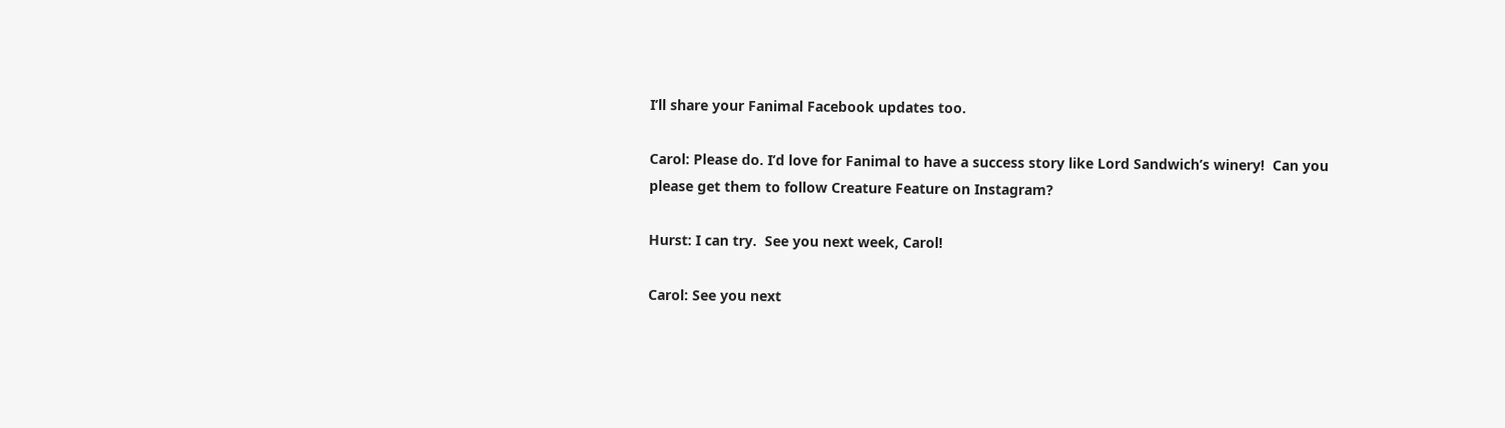I’ll share your Fanimal Facebook updates too.

Carol: Please do. I’d love for Fanimal to have a success story like Lord Sandwich’s winery!  Can you please get them to follow Creature Feature on Instagram?

Hurst: I can try.  See you next week, Carol!

Carol: See you next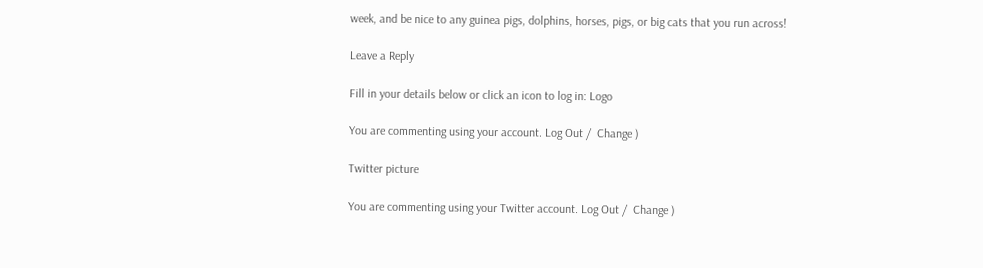week, and be nice to any guinea pigs, dolphins, horses, pigs, or big cats that you run across!

Leave a Reply

Fill in your details below or click an icon to log in: Logo

You are commenting using your account. Log Out /  Change )

Twitter picture

You are commenting using your Twitter account. Log Out /  Change )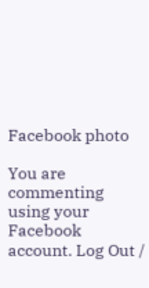Facebook photo

You are commenting using your Facebook account. Log Out /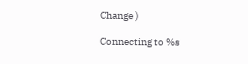Change )

Connecting to %s